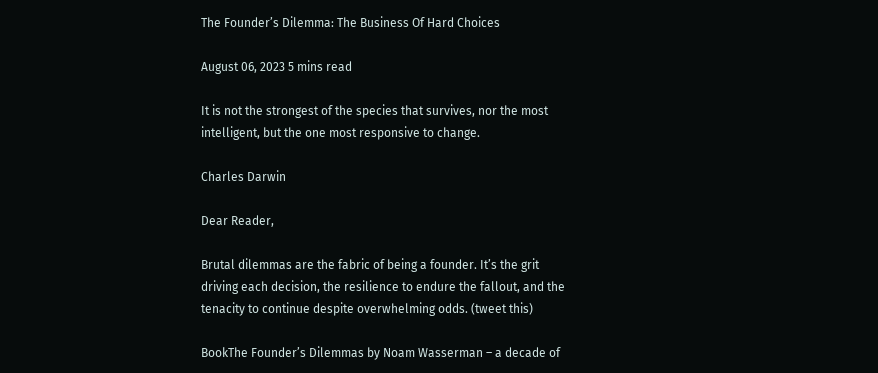The Founder’s Dilemma: The Business Of Hard Choices

August 06, 2023 5 mins read

It is not the strongest of the species that survives, nor the most intelligent, but the one most responsive to change.

Charles Darwin

Dear Reader,

Brutal dilemmas are the fabric of being a founder. It’s the grit driving each decision, the resilience to endure the fallout, and the tenacity to continue despite overwhelming odds. (tweet this)

BookThe Founder’s Dilemmas by Noam Wasserman – a decade of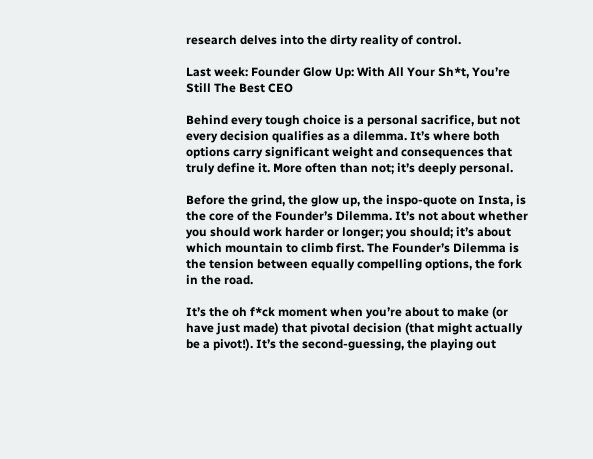research delves into the dirty reality of control.

Last week: Founder Glow Up: With All Your Sh*t, You’re Still The Best CEO

Behind every tough choice is a personal sacrifice, but not every decision qualifies as a dilemma. It’s where both options carry significant weight and consequences that truly define it. More often than not; it’s deeply personal.

Before the grind, the glow up, the inspo-quote on Insta, is the core of the Founder’s Dilemma. It’s not about whether you should work harder or longer; you should; it’s about which mountain to climb first. The Founder’s Dilemma is the tension between equally compelling options, the fork in the road.

It’s the oh f*ck moment when you’re about to make (or have just made) that pivotal decision (that might actually be a pivot!). It’s the second-guessing, the playing out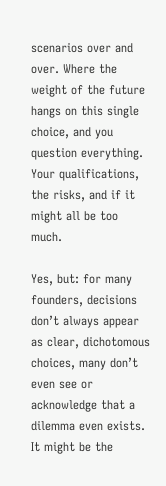scenarios over and over. Where the weight of the future hangs on this single choice, and you question everything. Your qualifications, the risks, and if it might all be too much.

Yes, but: for many founders, decisions don’t always appear as clear, dichotomous choices, many don’t even see or acknowledge that a dilemma even exists. It might be the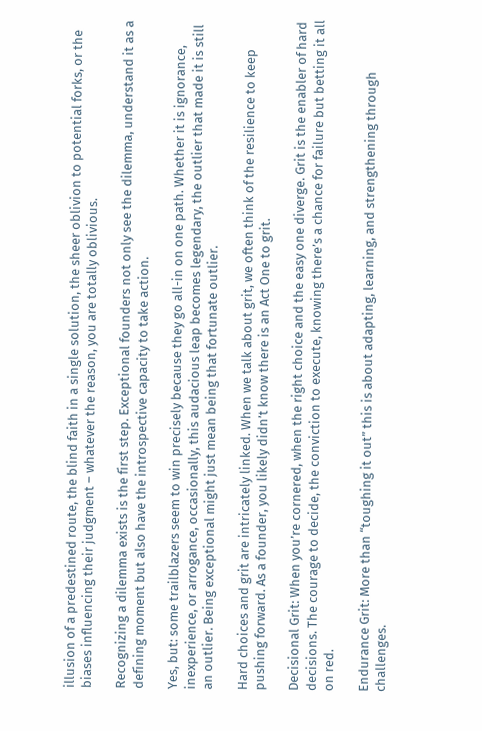illusion of a predestined route, the blind faith in a single solution, the sheer oblivion to potential forks, or the biases influencing their judgment – whatever the reason, you are totally oblivious.

Recognizing a dilemma exists is the first step. Exceptional founders not only see the dilemma, understand it as a defining moment but also have the introspective capacity to take action.

Yes, but: some trailblazers seem to win precisely because they go all-in on one path. Whether it is ignorance, inexperience, or arrogance, occasionally, this audacious leap becomes legendary, the outlier that made it is still an outlier. Being exceptional might just mean being that fortunate outlier.

Hard choices and grit are intricately linked. When we talk about grit, we often think of the resilience to keep pushing forward. As a founder, you likely didn’t know there is an Act One to grit.

Decisional Grit: When you’re cornered, when the right choice and the easy one diverge. Grit is the enabler of hard decisions. The courage to decide, the conviction to execute, knowing there’s a chance for failure but betting it all on red.

Endurance Grit: More than “toughing it out” this is about adapting, learning, and strengthening through challenges.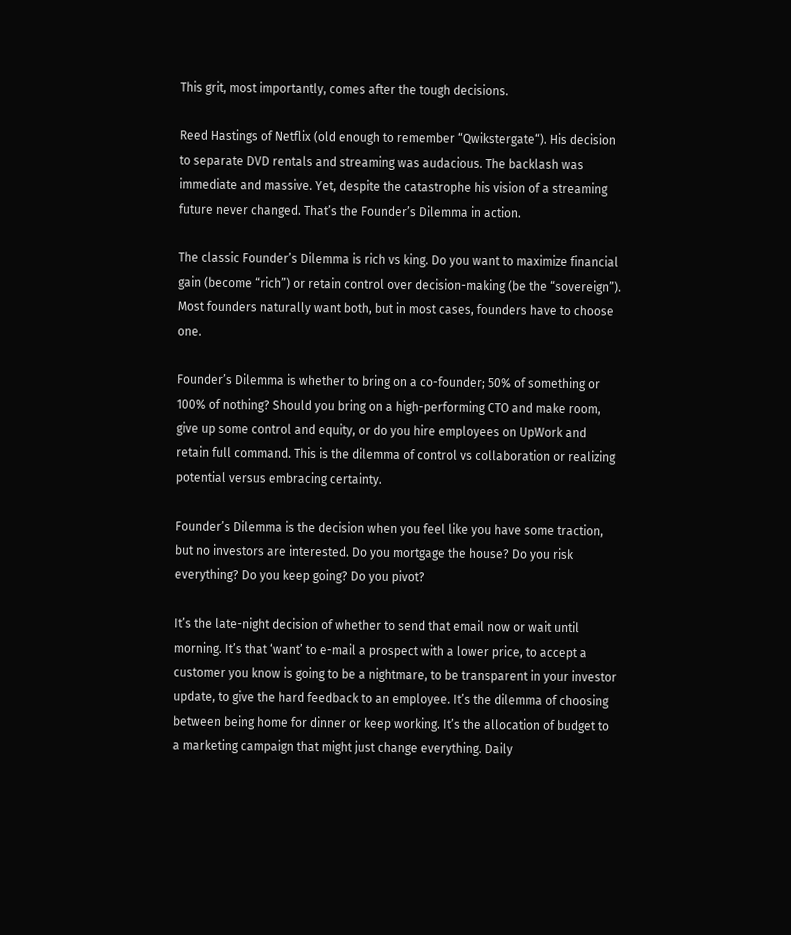This grit, most importantly, comes after the tough decisions.

Reed Hastings of Netflix (old enough to remember “Qwikstergate“). His decision to separate DVD rentals and streaming was audacious. The backlash was immediate and massive. Yet, despite the catastrophe his vision of a streaming future never changed. That’s the Founder’s Dilemma in action.

The classic Founder’s Dilemma is rich vs king. Do you want to maximize financial gain (become “rich”) or retain control over decision-making (be the “sovereign”). Most founders naturally want both, but in most cases, founders have to choose one.

Founder’s Dilemma is whether to bring on a co-founder; 50% of something or 100% of nothing? Should you bring on a high-performing CTO and make room, give up some control and equity, or do you hire employees on UpWork and retain full command. This is the dilemma of control vs collaboration or realizing potential versus embracing certainty.

Founder’s Dilemma is the decision when you feel like you have some traction, but no investors are interested. Do you mortgage the house? Do you risk everything? Do you keep going? Do you pivot?

It’s the late-night decision of whether to send that email now or wait until morning. It’s that ‘want’ to e-mail a prospect with a lower price, to accept a customer you know is going to be a nightmare, to be transparent in your investor update, to give the hard feedback to an employee. It’s the dilemma of choosing between being home for dinner or keep working. It’s the allocation of budget to a marketing campaign that might just change everything. Daily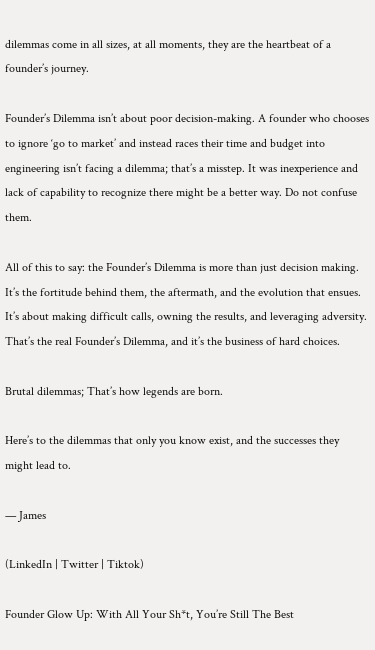dilemmas come in all sizes, at all moments, they are the heartbeat of a founder’s journey.

Founder’s Dilemma isn’t about poor decision-making. A founder who chooses to ignore ‘go to market’ and instead races their time and budget into engineering isn’t facing a dilemma; that’s a misstep. It was inexperience and lack of capability to recognize there might be a better way. Do not confuse them.

All of this to say: the Founder’s Dilemma is more than just decision making. It’s the fortitude behind them, the aftermath, and the evolution that ensues. It’s about making difficult calls, owning the results, and leveraging adversity. That’s the real Founder’s Dilemma, and it’s the business of hard choices.

Brutal dilemmas; That’s how legends are born.

Here’s to the dilemmas that only you know exist, and the successes they might lead to.

— James

(LinkedIn | Twitter | Tiktok)

Founder Glow Up: With All Your Sh*t, You’re Still The Best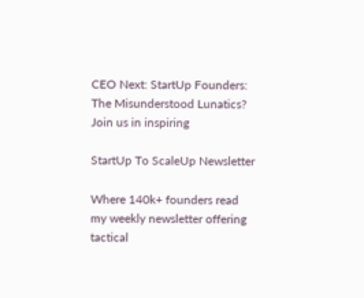CEO Next: StartUp Founders: The Misunderstood Lunatics?
Join us in inspiring

StartUp To ScaleUp Newsletter

Where 140k+ founders read my weekly newsletter offering tactical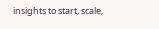insights to start, scale,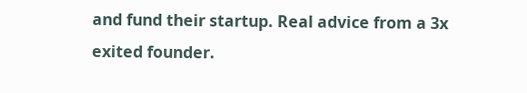and fund their startup. Real advice from a 3x exited founder.